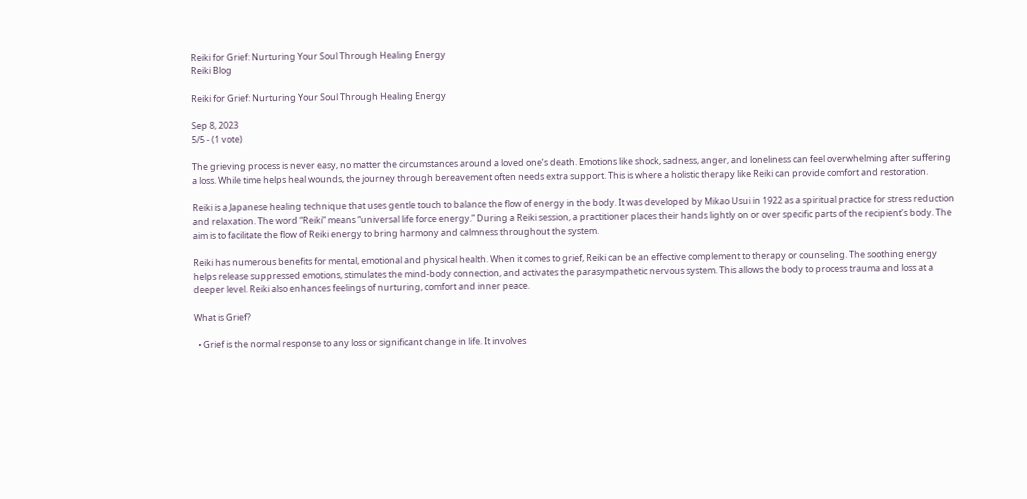Reiki for Grief: Nurturing Your Soul Through Healing Energy
Reiki Blog

Reiki for Grief: Nurturing Your Soul Through Healing Energy

Sep 8, 2023
5/5 - (1 vote)

The grieving process is never easy, no matter the circumstances around a loved one’s death. Emotions like shock, sadness, anger, and loneliness can feel overwhelming after suffering a loss. While time helps heal wounds, the journey through bereavement often needs extra support. This is where a holistic therapy like Reiki can provide comfort and restoration.

Reiki is a Japanese healing technique that uses gentle touch to balance the flow of energy in the body. It was developed by Mikao Usui in 1922 as a spiritual practice for stress reduction and relaxation. The word “Reiki” means “universal life force energy.” During a Reiki session, a practitioner places their hands lightly on or over specific parts of the recipient’s body. The aim is to facilitate the flow of Reiki energy to bring harmony and calmness throughout the system.

Reiki has numerous benefits for mental, emotional and physical health. When it comes to grief, Reiki can be an effective complement to therapy or counseling. The soothing energy helps release suppressed emotions, stimulates the mind-body connection, and activates the parasympathetic nervous system. This allows the body to process trauma and loss at a deeper level. Reiki also enhances feelings of nurturing, comfort and inner peace.

What is Grief?

  • Grief is the normal response to any loss or significant change in life. It involves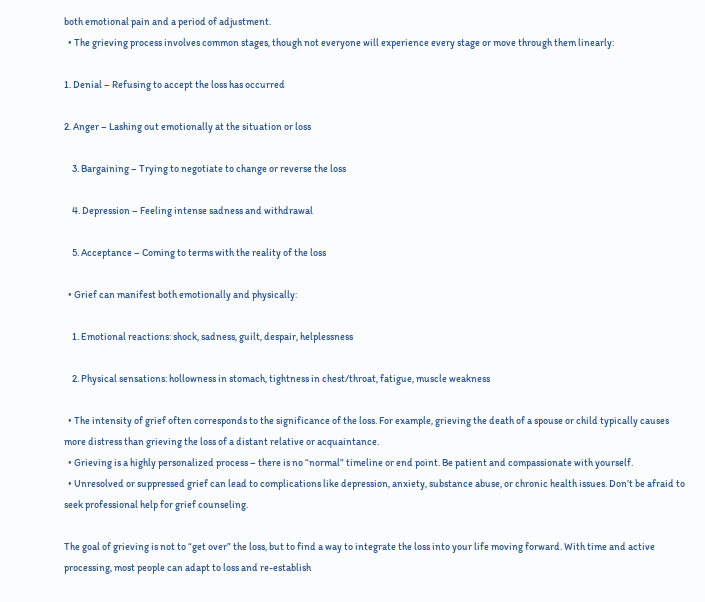both emotional pain and a period of adjustment.
  • The grieving process involves common stages, though not everyone will experience every stage or move through them linearly:

1. Denial – Refusing to accept the loss has occurred

2. Anger – Lashing out emotionally at the situation or loss

    3. Bargaining – Trying to negotiate to change or reverse the loss

    4. Depression – Feeling intense sadness and withdrawal

    5. Acceptance – Coming to terms with the reality of the loss

  • Grief can manifest both emotionally and physically:

    1. Emotional reactions: shock, sadness, guilt, despair, helplessness

    2. Physical sensations: hollowness in stomach, tightness in chest/throat, fatigue, muscle weakness

  • The intensity of grief often corresponds to the significance of the loss. For example, grieving the death of a spouse or child typically causes more distress than grieving the loss of a distant relative or acquaintance.
  • Grieving is a highly personalized process – there is no “normal” timeline or end point. Be patient and compassionate with yourself.
  • Unresolved or suppressed grief can lead to complications like depression, anxiety, substance abuse, or chronic health issues. Don’t be afraid to seek professional help for grief counseling.

The goal of grieving is not to “get over” the loss, but to find a way to integrate the loss into your life moving forward. With time and active processing, most people can adapt to loss and re-establish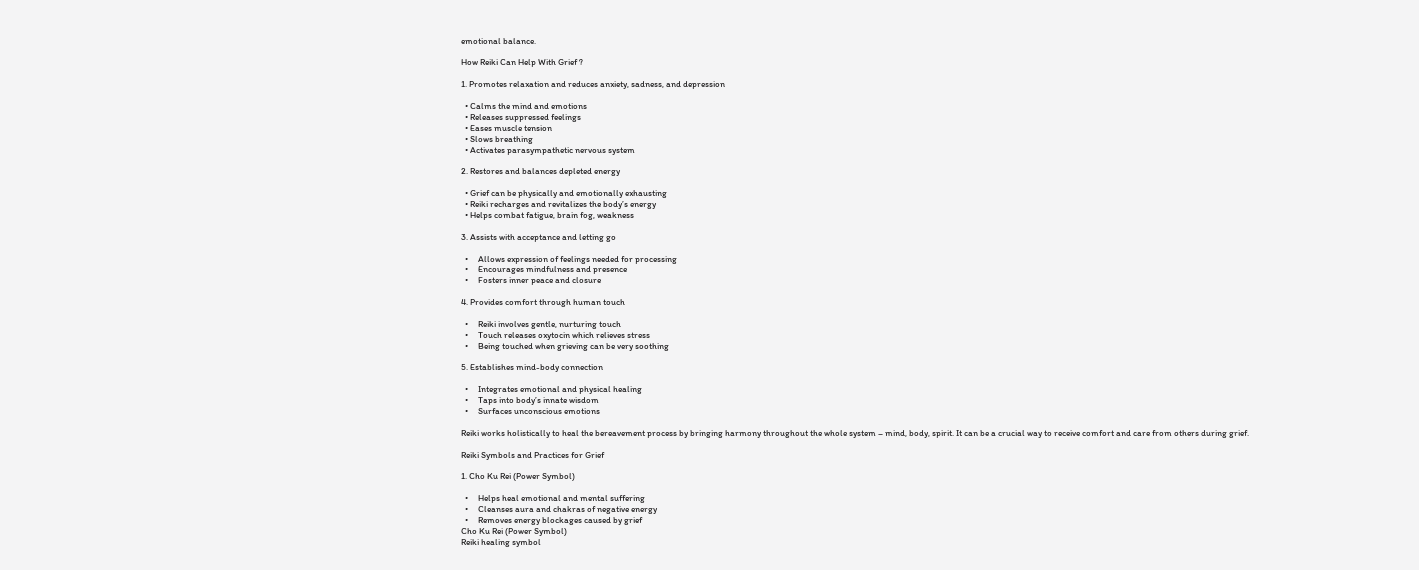emotional balance.

How Reiki Can Help With Grief ?

1. Promotes relaxation and reduces anxiety, sadness, and depression

  • Calms the mind and emotions
  • Releases suppressed feelings
  • Eases muscle tension
  • Slows breathing
  • Activates parasympathetic nervous system

2. Restores and balances depleted energy

  • Grief can be physically and emotionally exhausting
  • Reiki recharges and revitalizes the body’s energy
  • Helps combat fatigue, brain fog, weakness

3. Assists with acceptance and letting go

  •     Allows expression of feelings needed for processing
  •     Encourages mindfulness and presence
  •     Fosters inner peace and closure

4. Provides comfort through human touch

  •     Reiki involves gentle, nurturing touch
  •     Touch releases oxytocin which relieves stress
  •     Being touched when grieving can be very soothing

5. Establishes mind-body connection

  •     Integrates emotional and physical healing
  •     Taps into body’s innate wisdom
  •     Surfaces unconscious emotions

Reiki works holistically to heal the bereavement process by bringing harmony throughout the whole system – mind, body, spirit. It can be a crucial way to receive comfort and care from others during grief.

Reiki Symbols and Practices for Grief

1. Cho Ku Rei (Power Symbol)

  •     Helps heal emotional and mental suffering
  •     Cleanses aura and chakras of negative energy
  •     Removes energy blockages caused by grief
Cho Ku Rei (Power Symbol)
Reiki healing symbol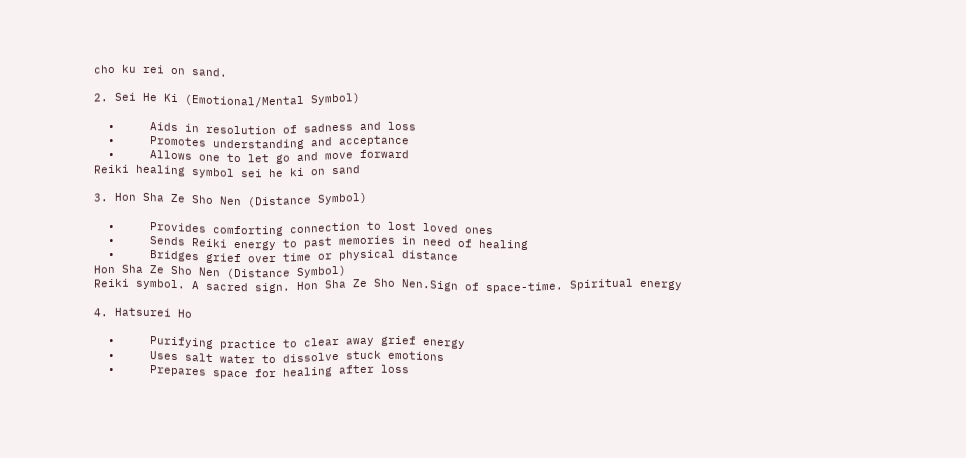cho ku rei on sand.

2. Sei He Ki (Emotional/Mental Symbol)

  •     Aids in resolution of sadness and loss
  •     Promotes understanding and acceptance
  •     Allows one to let go and move forward
Reiki healing symbol sei he ki on sand

3. Hon Sha Ze Sho Nen (Distance Symbol)

  •     Provides comforting connection to lost loved ones
  •     Sends Reiki energy to past memories in need of healing
  •     Bridges grief over time or physical distance
Hon Sha Ze Sho Nen (Distance Symbol)
Reiki symbol. A sacred sign. Hon Sha Ze Sho Nen.Sign of space-time. Spiritual energy

4. Hatsurei Ho

  •     Purifying practice to clear away grief energy
  •     Uses salt water to dissolve stuck emotions
  •     Prepares space for healing after loss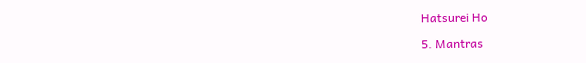Hatsurei Ho

5. Mantras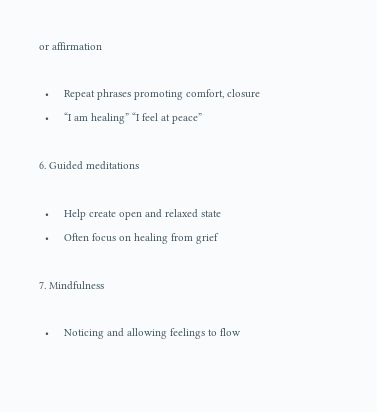or affirmation

  •     Repeat phrases promoting comfort, closure
  •     “I am healing” “I feel at peace”

6. Guided meditations

  •     Help create open and relaxed state
  •     Often focus on healing from grief

7. Mindfulness

  •     Noticing and allowing feelings to flow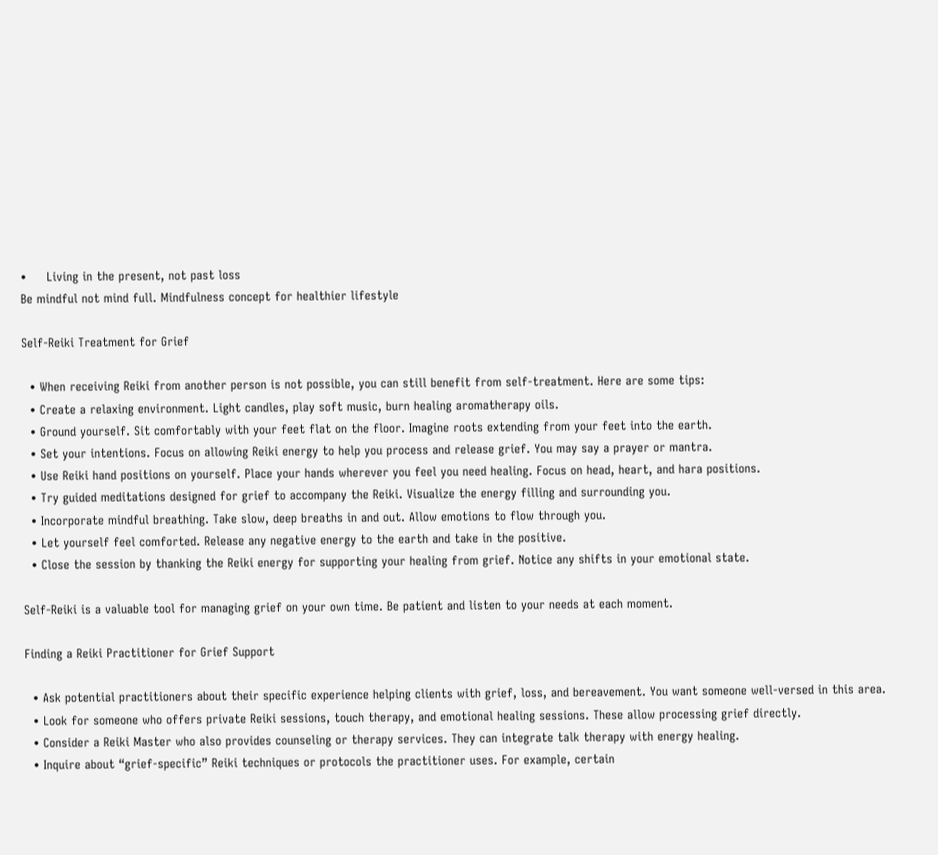•     Living in the present, not past loss
Be mindful not mind full. Mindfulness concept for healthier lifestyle

Self-Reiki Treatment for Grief

  • When receiving Reiki from another person is not possible, you can still benefit from self-treatment. Here are some tips:
  • Create a relaxing environment. Light candles, play soft music, burn healing aromatherapy oils.
  • Ground yourself. Sit comfortably with your feet flat on the floor. Imagine roots extending from your feet into the earth.
  • Set your intentions. Focus on allowing Reiki energy to help you process and release grief. You may say a prayer or mantra.
  • Use Reiki hand positions on yourself. Place your hands wherever you feel you need healing. Focus on head, heart, and hara positions.
  • Try guided meditations designed for grief to accompany the Reiki. Visualize the energy filling and surrounding you.
  • Incorporate mindful breathing. Take slow, deep breaths in and out. Allow emotions to flow through you.
  • Let yourself feel comforted. Release any negative energy to the earth and take in the positive.
  • Close the session by thanking the Reiki energy for supporting your healing from grief. Notice any shifts in your emotional state.

Self-Reiki is a valuable tool for managing grief on your own time. Be patient and listen to your needs at each moment.

Finding a Reiki Practitioner for Grief Support

  • Ask potential practitioners about their specific experience helping clients with grief, loss, and bereavement. You want someone well-versed in this area.
  • Look for someone who offers private Reiki sessions, touch therapy, and emotional healing sessions. These allow processing grief directly.
  • Consider a Reiki Master who also provides counseling or therapy services. They can integrate talk therapy with energy healing.
  • Inquire about “grief-specific” Reiki techniques or protocols the practitioner uses. For example, certain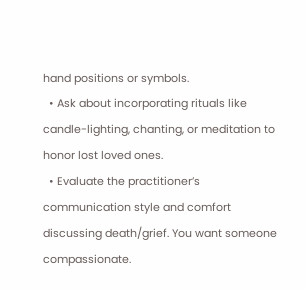hand positions or symbols.
  • Ask about incorporating rituals like candle-lighting, chanting, or meditation to honor lost loved ones.
  • Evaluate the practitioner’s communication style and comfort discussing death/grief. You want someone compassionate.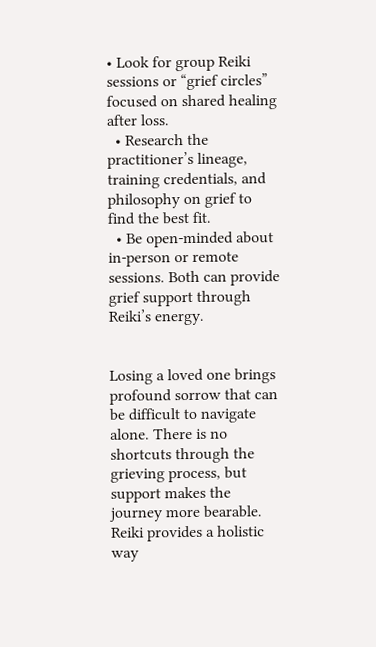• Look for group Reiki sessions or “grief circles” focused on shared healing after loss.
  • Research the practitioner’s lineage, training credentials, and philosophy on grief to find the best fit.
  • Be open-minded about in-person or remote sessions. Both can provide grief support through Reiki’s energy.


Losing a loved one brings profound sorrow that can be difficult to navigate alone. There is no shortcuts through the grieving process, but support makes the journey more bearable. Reiki provides a holistic way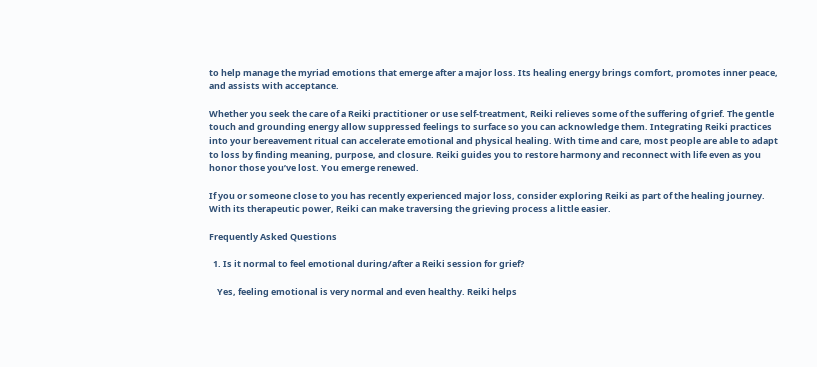to help manage the myriad emotions that emerge after a major loss. Its healing energy brings comfort, promotes inner peace, and assists with acceptance.

Whether you seek the care of a Reiki practitioner or use self-treatment, Reiki relieves some of the suffering of grief. The gentle touch and grounding energy allow suppressed feelings to surface so you can acknowledge them. Integrating Reiki practices into your bereavement ritual can accelerate emotional and physical healing. With time and care, most people are able to adapt to loss by finding meaning, purpose, and closure. Reiki guides you to restore harmony and reconnect with life even as you honor those you’ve lost. You emerge renewed.

If you or someone close to you has recently experienced major loss, consider exploring Reiki as part of the healing journey. With its therapeutic power, Reiki can make traversing the grieving process a little easier.

Frequently Asked Questions

  1. Is it normal to feel emotional during/after a Reiki session for grief?

    Yes, feeling emotional is very normal and even healthy. Reiki helps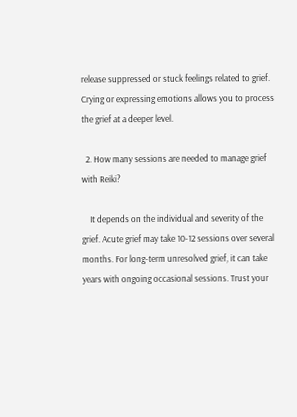release suppressed or stuck feelings related to grief. Crying or expressing emotions allows you to process the grief at a deeper level.

  2. How many sessions are needed to manage grief with Reiki?

    It depends on the individual and severity of the grief. Acute grief may take 10-12 sessions over several months. For long-term unresolved grief, it can take years with ongoing occasional sessions. Trust your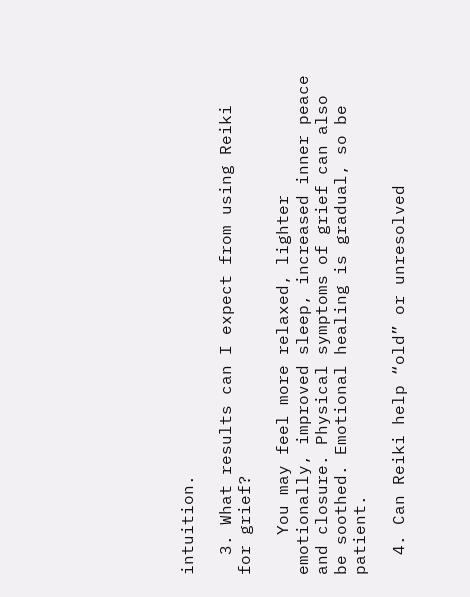intuition.

  3. What results can I expect from using Reiki for grief?

    You may feel more relaxed, lighter emotionally, improved sleep, increased inner peace and closure. Physical symptoms of grief can also be soothed. Emotional healing is gradual, so be patient.

  4. Can Reiki help “old” or unresolved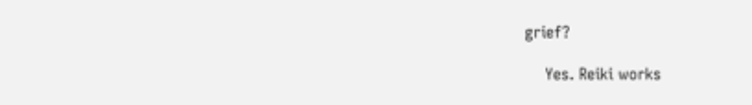grief?

    Yes. Reiki works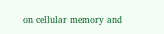on cellular memory and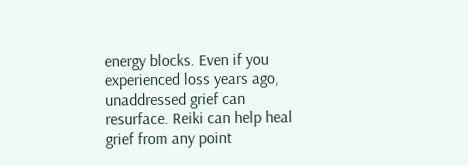energy blocks. Even if you experienced loss years ago, unaddressed grief can resurface. Reiki can help heal grief from any point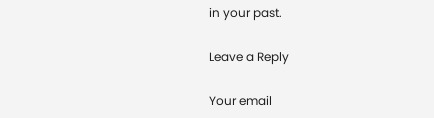in your past.

Leave a Reply

Your email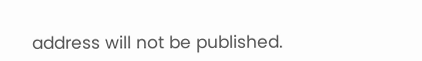address will not be published.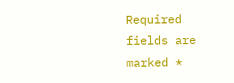Required fields are marked *